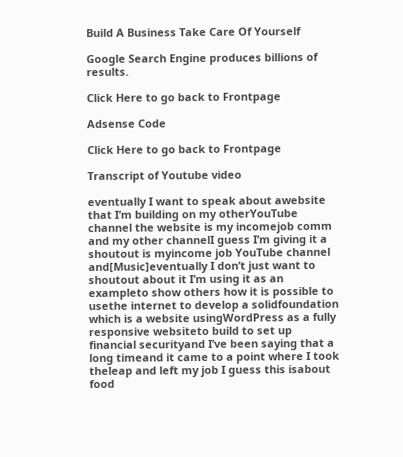Build A Business Take Care Of Yourself

Google Search Engine produces billions of results.

Click Here to go back to Frontpage

Adsense Code

Click Here to go back to Frontpage

Transcript of Youtube video

eventually I want to speak about awebsite that I’m building on my otherYouTube channel the website is my incomejob comm and my other channelI guess I’m giving it a shoutout is myincome job YouTube channel and[Music]eventually I don’t just want to shoutout about it I’m using it as an exampleto show others how it is possible to usethe internet to develop a solidfoundation which is a website usingWordPress as a fully responsive websiteto build to set up financial securityand I’ve been saying that a long timeand it came to a point where I took theleap and left my job I guess this isabout food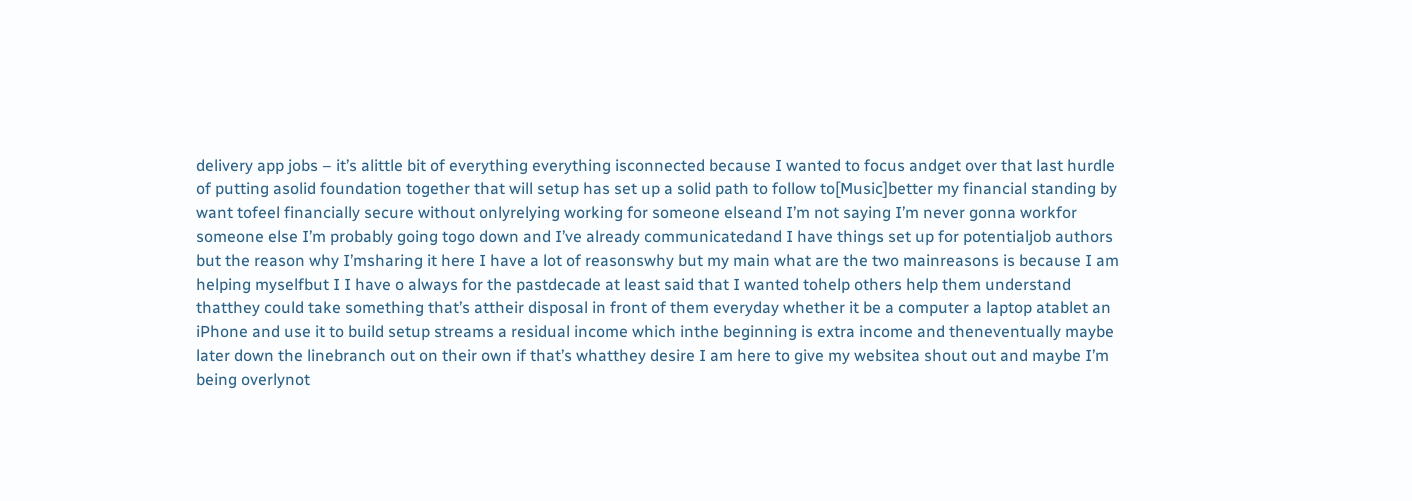delivery app jobs – it’s alittle bit of everything everything isconnected because I wanted to focus andget over that last hurdle of putting asolid foundation together that will setup has set up a solid path to follow to[Music]better my financial standing by want tofeel financially secure without onlyrelying working for someone elseand I’m not saying I’m never gonna workfor someone else I’m probably going togo down and I’ve already communicatedand I have things set up for potentialjob authors but the reason why I’msharing it here I have a lot of reasonswhy but my main what are the two mainreasons is because I am helping myselfbut I I have o always for the pastdecade at least said that I wanted tohelp others help them understand thatthey could take something that’s attheir disposal in front of them everyday whether it be a computer a laptop atablet an iPhone and use it to build setup streams a residual income which inthe beginning is extra income and theneventually maybe later down the linebranch out on their own if that’s whatthey desire I am here to give my websitea shout out and maybe I’m being overlynot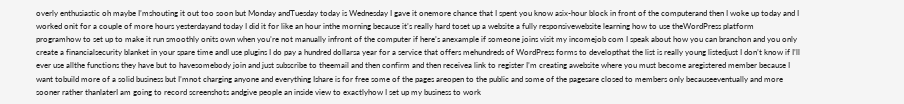overly enthusiastic oh maybe I’mshouting it out too soon but Monday andTuesday today is Wednesday I gave it onemore chance that I spent you know asix-hour block in front of the computerand then I woke up today and I worked onit for a couple of more hours yesterdayand today I did it for like an hour inthe morning because it’s really hard toset up a website a fully responsivewebsite learning how to use theWordPress platform programhow to set up to make it run smoothly onits own when you’re not manually infront of the computer if here’s anexample if someone joins visit my incomejob com I speak about how you can branchon and you only create a financialsecurity blanket in your spare time andI use plugins I do pay a hundred dollarsa year for a service that offers mehundreds of WordPress forms to developthat the list is really young listedjust I don’t know if I’ll ever use allthe functions they have but to havesomebody join and just subscribe to theemail and then confirm and then receivea link to register I’m creating awebsite where you must become aregistered member because I want tobuild more of a solid business but I’mnot charging anyone and everything Ishare is for free some of the pages areopen to the public and some of the pagesare closed to members only becauseeventually and more sooner rather thanlaterI am going to record screenshots andgive people an inside view to exactlyhow I set up my business to work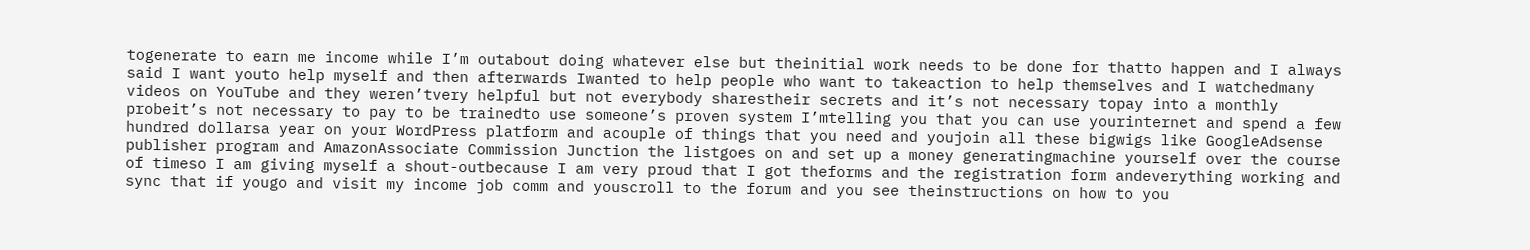togenerate to earn me income while I’m outabout doing whatever else but theinitial work needs to be done for thatto happen and I always said I want youto help myself and then afterwards Iwanted to help people who want to takeaction to help themselves and I watchedmany videos on YouTube and they weren’tvery helpful but not everybody sharestheir secrets and it’s not necessary topay into a monthly probeit’s not necessary to pay to be trainedto use someone’s proven system I’mtelling you that you can use yourinternet and spend a few hundred dollarsa year on your WordPress platform and acouple of things that you need and youjoin all these bigwigs like GoogleAdsense publisher program and AmazonAssociate Commission Junction the listgoes on and set up a money generatingmachine yourself over the course of timeso I am giving myself a shout-outbecause I am very proud that I got theforms and the registration form andeverything working and sync that if yougo and visit my income job comm and youscroll to the forum and you see theinstructions on how to you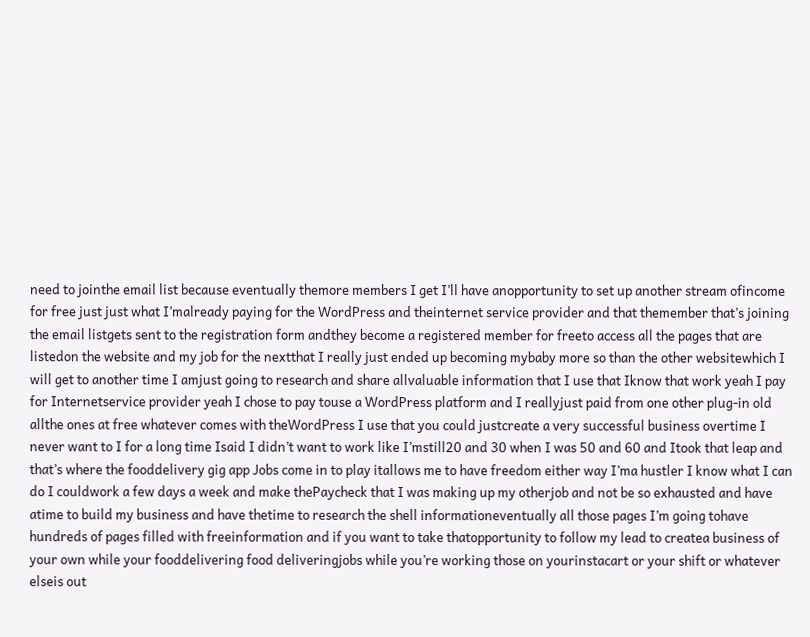need to jointhe email list because eventually themore members I get I’ll have anopportunity to set up another stream ofincome for free just just what I’malready paying for the WordPress and theinternet service provider and that themember that’s joining the email listgets sent to the registration form andthey become a registered member for freeto access all the pages that are listedon the website and my job for the nextthat I really just ended up becoming mybaby more so than the other websitewhich I will get to another time I amjust going to research and share allvaluable information that I use that Iknow that work yeah I pay for Internetservice provider yeah I chose to pay touse a WordPress platform and I reallyjust paid from one other plug-in old allthe ones at free whatever comes with theWordPress I use that you could justcreate a very successful business overtime I never want to I for a long time Isaid I didn’t want to work like I’mstill20 and 30 when I was 50 and 60 and Itook that leap and that’s where the fooddelivery gig app Jobs come in to play itallows me to have freedom either way I’ma hustler I know what I can do I couldwork a few days a week and make thePaycheck that I was making up my otherjob and not be so exhausted and have atime to build my business and have thetime to research the shell informationeventually all those pages I’m going tohave hundreds of pages filled with freeinformation and if you want to take thatopportunity to follow my lead to createa business of your own while your fooddelivering food deliveringjobs while you’re working those on yourinstacart or your shift or whatever elseis out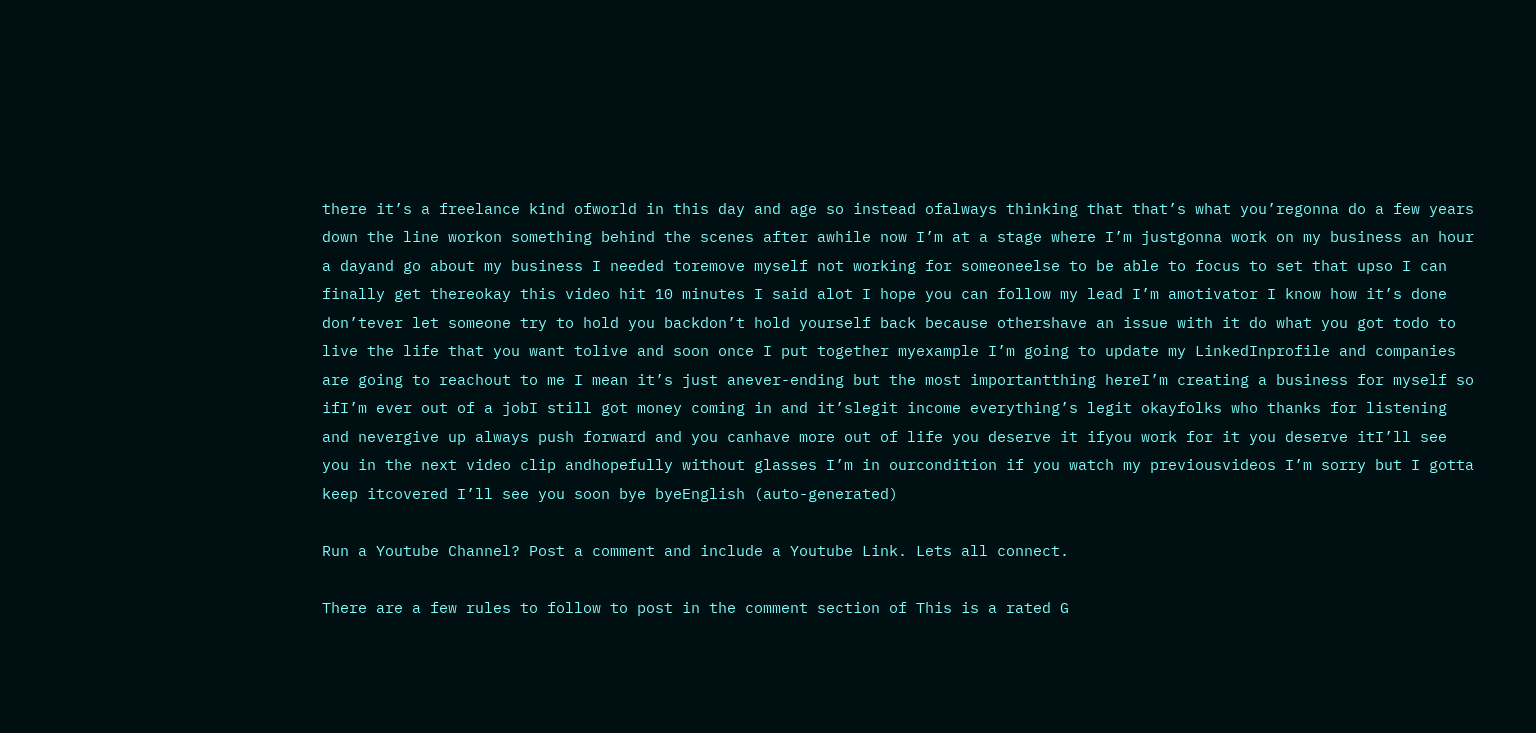there it’s a freelance kind ofworld in this day and age so instead ofalways thinking that that’s what you’regonna do a few years down the line workon something behind the scenes after awhile now I’m at a stage where I’m justgonna work on my business an hour a dayand go about my business I needed toremove myself not working for someoneelse to be able to focus to set that upso I can finally get thereokay this video hit 10 minutes I said alot I hope you can follow my lead I’m amotivator I know how it’s done don’tever let someone try to hold you backdon’t hold yourself back because othershave an issue with it do what you got todo to live the life that you want tolive and soon once I put together myexample I’m going to update my LinkedInprofile and companies are going to reachout to me I mean it’s just anever-ending but the most importantthing hereI’m creating a business for myself so ifI’m ever out of a jobI still got money coming in and it’slegit income everything’s legit okayfolks who thanks for listening and nevergive up always push forward and you canhave more out of life you deserve it ifyou work for it you deserve itI’ll see you in the next video clip andhopefully without glasses I’m in ourcondition if you watch my previousvideos I’m sorry but I gotta keep itcovered I’ll see you soon bye byeEnglish (auto-generated)

Run a Youtube Channel? Post a comment and include a Youtube Link. Lets all connect.

There are a few rules to follow to post in the comment section of This is a rated G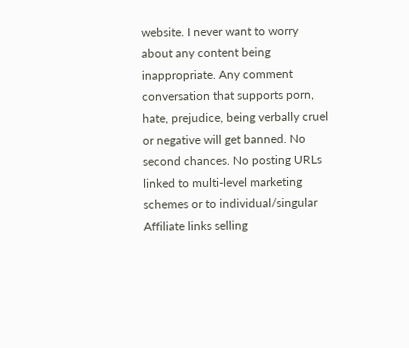website. I never want to worry about any content being inappropriate. Any comment conversation that supports porn, hate, prejudice, being verbally cruel or negative will get banned. No second chances. No posting URLs linked to multi-level marketing schemes or to individual/singular Affiliate links selling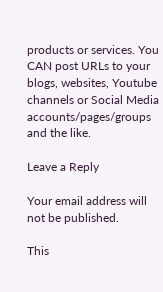products or services. You CAN post URLs to your blogs, websites, Youtube channels or Social Media accounts/pages/groups and the like.

Leave a Reply

Your email address will not be published.

This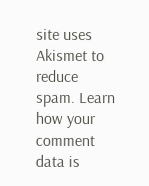site uses Akismet to reduce spam. Learn how your comment data is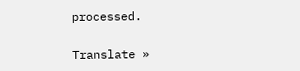processed.

Translate »